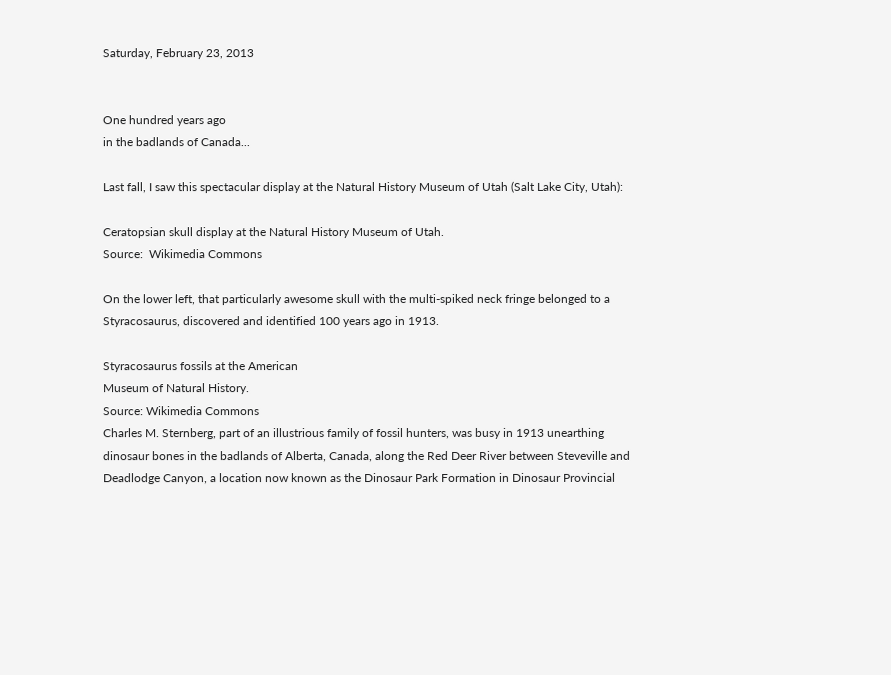Saturday, February 23, 2013


One hundred years ago
in the badlands of Canada...

Last fall, I saw this spectacular display at the Natural History Museum of Utah (Salt Lake City, Utah):

Ceratopsian skull display at the Natural History Museum of Utah.
Source:  Wikimedia Commons

On the lower left, that particularly awesome skull with the multi-spiked neck fringe belonged to a Styracosaurus, discovered and identified 100 years ago in 1913.

Styracosaurus fossils at the American
Museum of Natural History.
Source: Wikimedia Commons
Charles M. Sternberg, part of an illustrious family of fossil hunters, was busy in 1913 unearthing dinosaur bones in the badlands of Alberta, Canada, along the Red Deer River between Steveville and Deadlodge Canyon, a location now known as the Dinosaur Park Formation in Dinosaur Provincial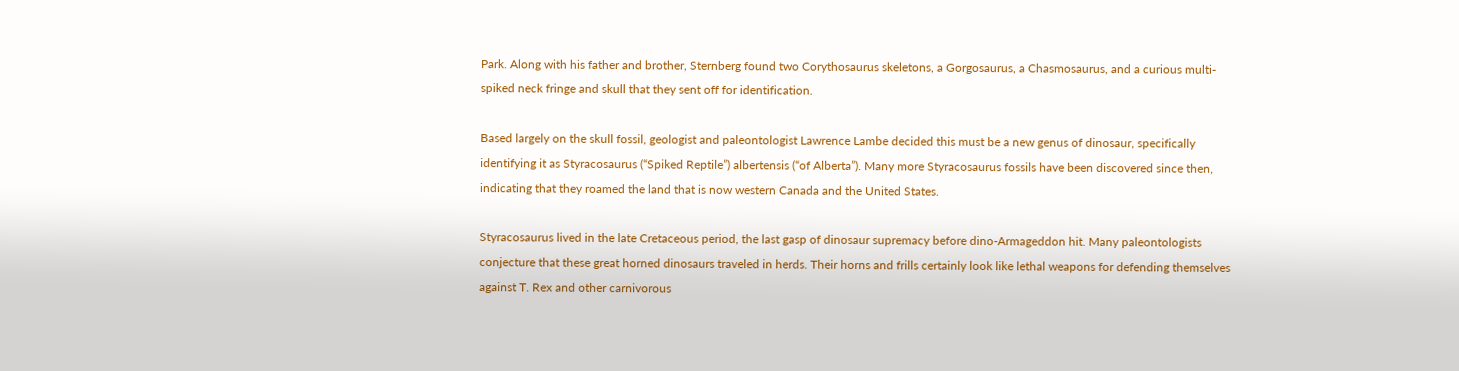Park. Along with his father and brother, Sternberg found two Corythosaurus skeletons, a Gorgosaurus, a Chasmosaurus, and a curious multi-spiked neck fringe and skull that they sent off for identification.

Based largely on the skull fossil, geologist and paleontologist Lawrence Lambe decided this must be a new genus of dinosaur, specifically identifying it as Styracosaurus (“Spiked Reptile”) albertensis (“of Alberta”). Many more Styracosaurus fossils have been discovered since then, indicating that they roamed the land that is now western Canada and the United States.

Styracosaurus lived in the late Cretaceous period, the last gasp of dinosaur supremacy before dino-Armageddon hit. Many paleontologists conjecture that these great horned dinosaurs traveled in herds. Their horns and frills certainly look like lethal weapons for defending themselves against T. Rex and other carnivorous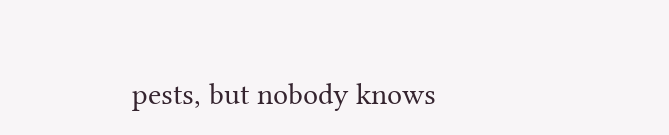pests, but nobody knows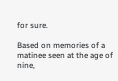for sure.

Based on memories of a matinee seen at the age of nine,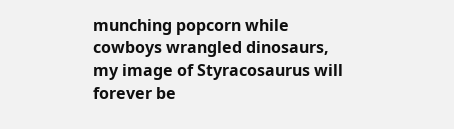munching popcorn while cowboys wrangled dinosaurs, my image of Styracosaurus will forever be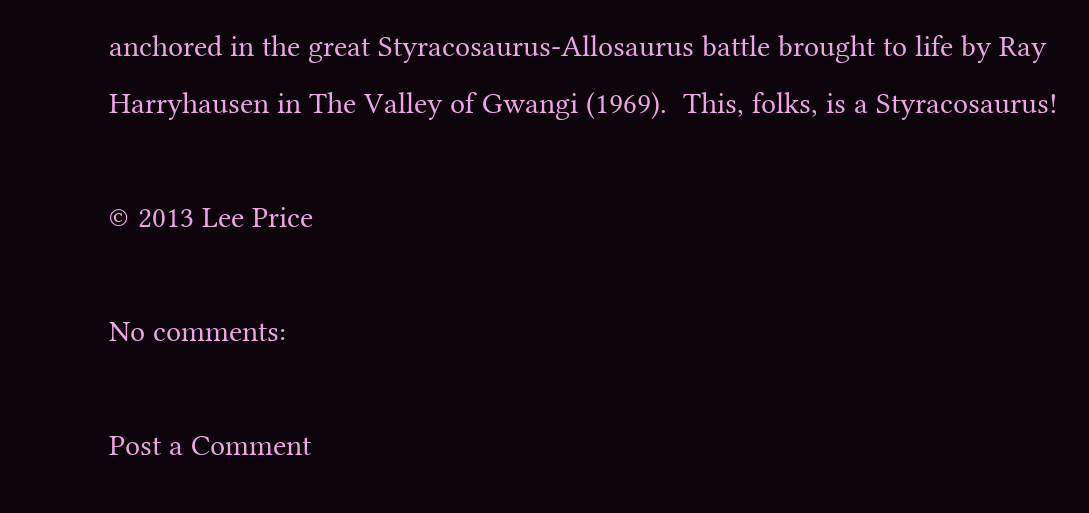anchored in the great Styracosaurus-Allosaurus battle brought to life by Ray Harryhausen in The Valley of Gwangi (1969).  This, folks, is a Styracosaurus!

© 2013 Lee Price

No comments:

Post a Comment